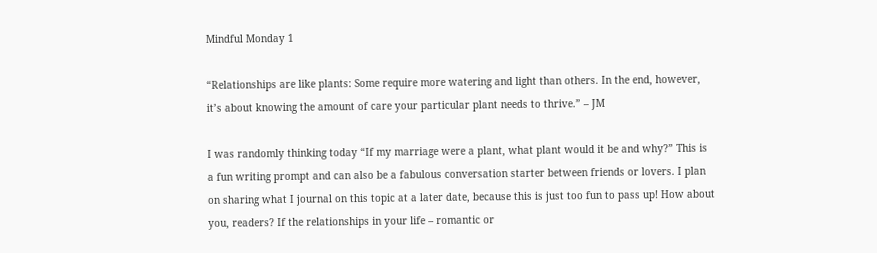Mindful Monday 1

“Relationships are like plants: Some require more watering and light than others. In the end, however, it’s about knowing the amount of care your particular plant needs to thrive.” – JM

I was randomly thinking today “If my marriage were a plant, what plant would it be and why?” This is a fun writing prompt and can also be a fabulous conversation starter between friends or lovers. I plan on sharing what I journal on this topic at a later date, because this is just too fun to pass up! How about you, readers? If the relationships in your life – romantic or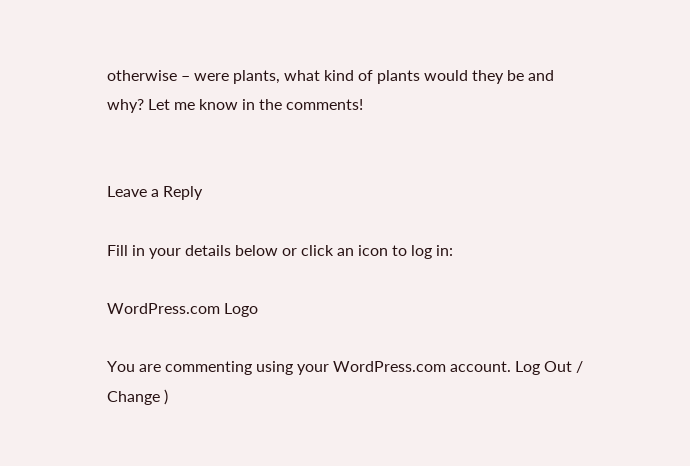otherwise – were plants, what kind of plants would they be and why? Let me know in the comments!


Leave a Reply

Fill in your details below or click an icon to log in:

WordPress.com Logo

You are commenting using your WordPress.com account. Log Out /  Change )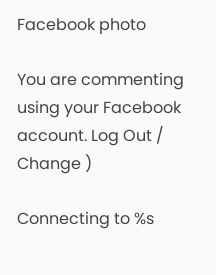Facebook photo

You are commenting using your Facebook account. Log Out /  Change )

Connecting to %s